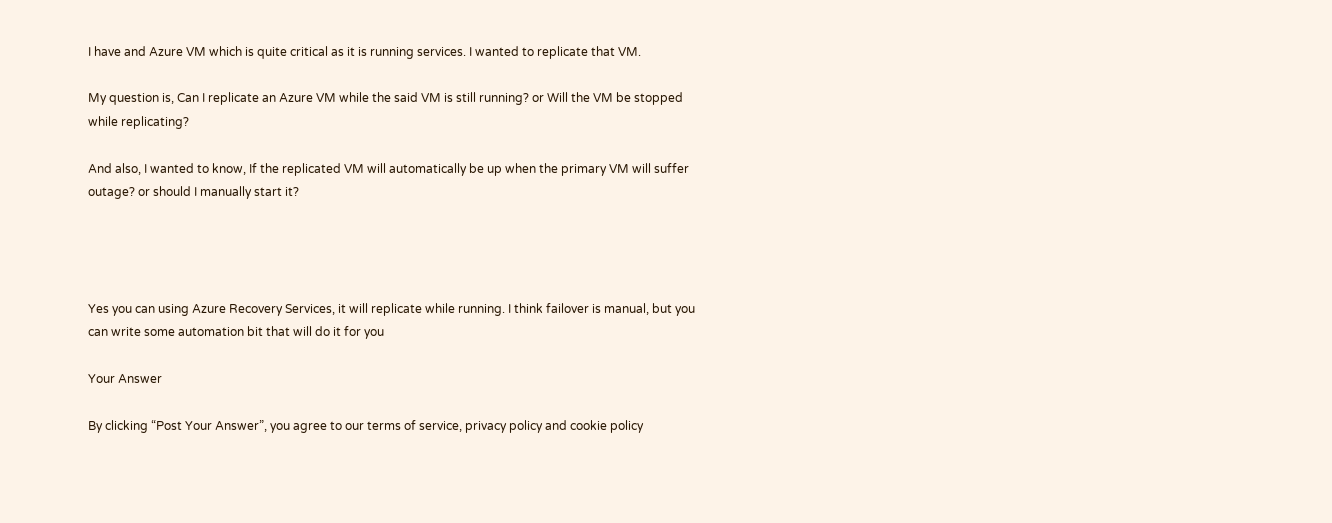I have and Azure VM which is quite critical as it is running services. I wanted to replicate that VM.

My question is, Can I replicate an Azure VM while the said VM is still running? or Will the VM be stopped while replicating?

And also, I wanted to know, If the replicated VM will automatically be up when the primary VM will suffer outage? or should I manually start it?




Yes you can using Azure Recovery Services, it will replicate while running. I think failover is manual, but you can write some automation bit that will do it for you

Your Answer

By clicking “Post Your Answer”, you agree to our terms of service, privacy policy and cookie policy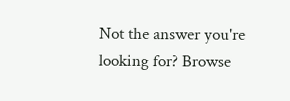Not the answer you're looking for? Browse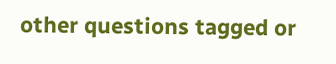other questions tagged or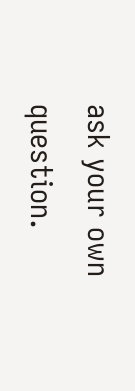ask your own question.